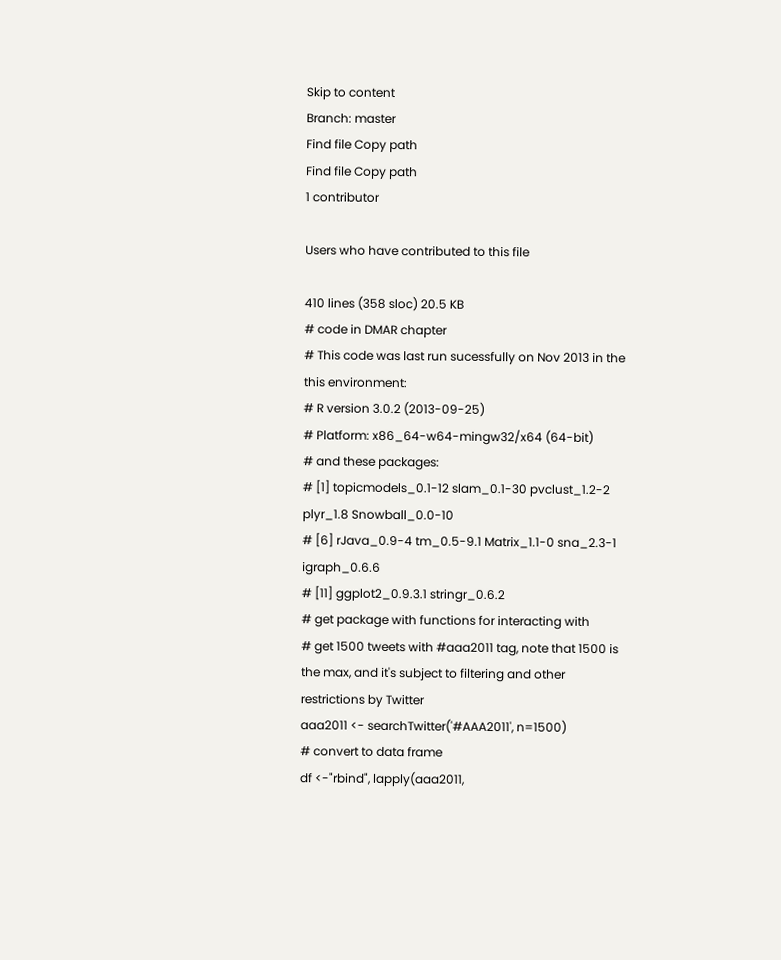Skip to content
Branch: master
Find file Copy path
Find file Copy path
1 contributor

Users who have contributed to this file

410 lines (358 sloc) 20.5 KB
# code in DMAR chapter
# This code was last run sucessfully on Nov 2013 in the this environment:
# R version 3.0.2 (2013-09-25)
# Platform: x86_64-w64-mingw32/x64 (64-bit)
# and these packages:
# [1] topicmodels_0.1-12 slam_0.1-30 pvclust_1.2-2 plyr_1.8 Snowball_0.0-10
# [6] rJava_0.9-4 tm_0.5-9.1 Matrix_1.1-0 sna_2.3-1 igraph_0.6.6
# [11] ggplot2_0.9.3.1 stringr_0.6.2
# get package with functions for interacting with
# get 1500 tweets with #aaa2011 tag, note that 1500 is the max, and it's subject to filtering and other restrictions by Twitter
aaa2011 <- searchTwitter('#AAA2011', n=1500)
# convert to data frame
df <-"rbind", lapply(aaa2011,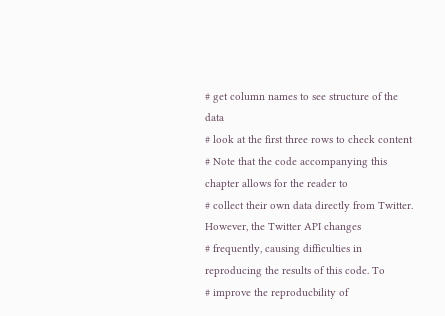# get column names to see structure of the data
# look at the first three rows to check content
# Note that the code accompanying this chapter allows for the reader to
# collect their own data directly from Twitter. However, the Twitter API changes
# frequently, causing difficulties in reproducing the results of this code. To
# improve the reproducbility of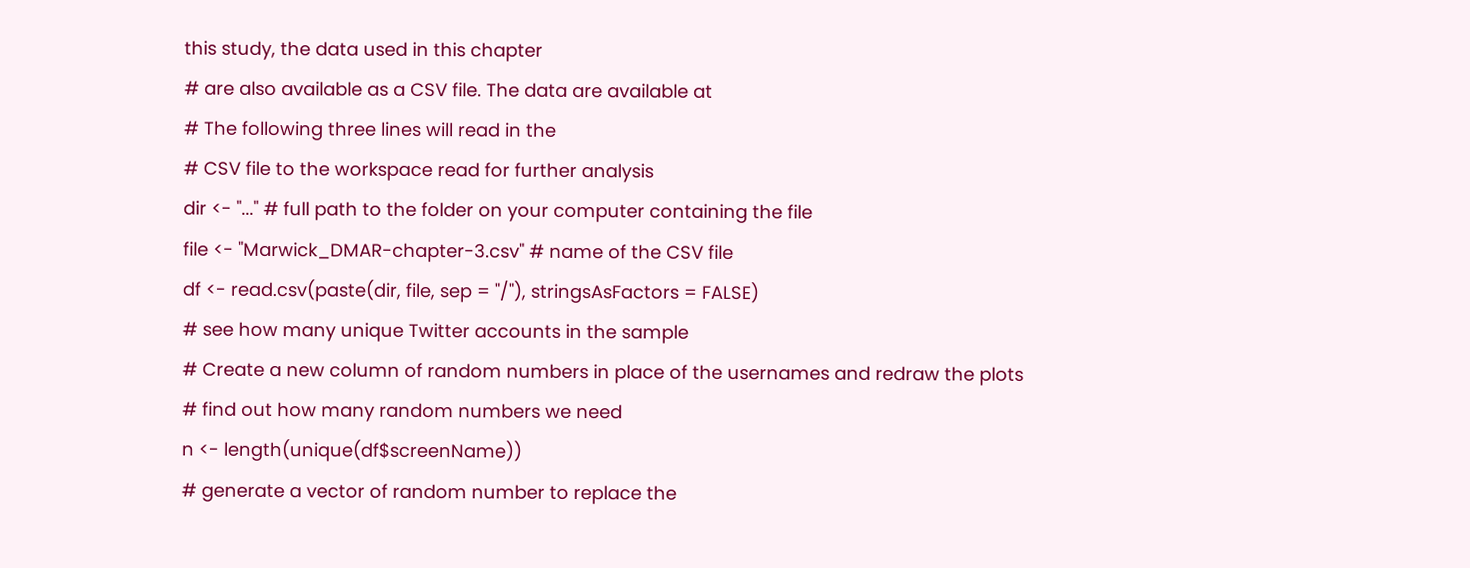this study, the data used in this chapter
# are also available as a CSV file. The data are available at
# The following three lines will read in the
# CSV file to the workspace read for further analysis
dir <- "..." # full path to the folder on your computer containing the file
file <- "Marwick_DMAR-chapter-3.csv" # name of the CSV file
df <- read.csv(paste(dir, file, sep = "/"), stringsAsFactors = FALSE)
# see how many unique Twitter accounts in the sample
# Create a new column of random numbers in place of the usernames and redraw the plots
# find out how many random numbers we need
n <- length(unique(df$screenName))
# generate a vector of random number to replace the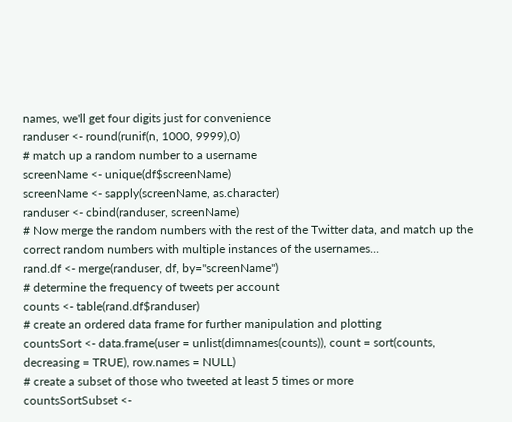names, we'll get four digits just for convenience
randuser <- round(runif(n, 1000, 9999),0)
# match up a random number to a username
screenName <- unique(df$screenName)
screenName <- sapply(screenName, as.character)
randuser <- cbind(randuser, screenName)
# Now merge the random numbers with the rest of the Twitter data, and match up the correct random numbers with multiple instances of the usernames...
rand.df <- merge(randuser, df, by="screenName")
# determine the frequency of tweets per account
counts <- table(rand.df$randuser)
# create an ordered data frame for further manipulation and plotting
countsSort <- data.frame(user = unlist(dimnames(counts)), count = sort(counts, decreasing = TRUE), row.names = NULL)
# create a subset of those who tweeted at least 5 times or more
countsSortSubset <-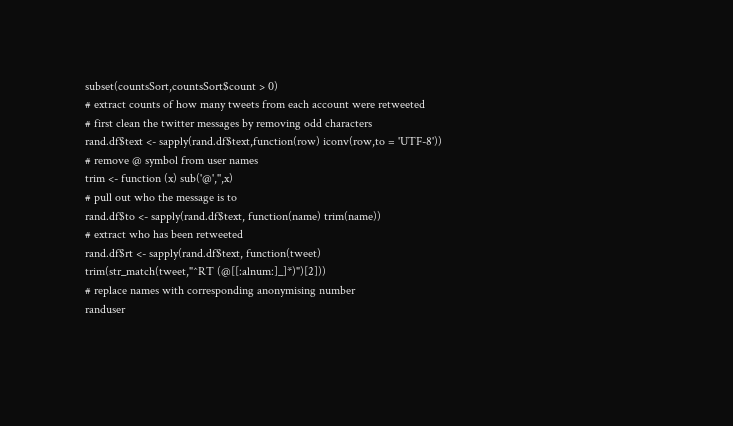subset(countsSort,countsSort$count > 0)
# extract counts of how many tweets from each account were retweeted
# first clean the twitter messages by removing odd characters
rand.df$text <- sapply(rand.df$text,function(row) iconv(row,to = 'UTF-8'))
# remove @ symbol from user names
trim <- function (x) sub('@','',x)
# pull out who the message is to
rand.df$to <- sapply(rand.df$text, function(name) trim(name))
# extract who has been retweeted
rand.df$rt <- sapply(rand.df$text, function(tweet)
trim(str_match(tweet,"^RT (@[[:alnum:]_]*)")[2]))
# replace names with corresponding anonymising number
randuser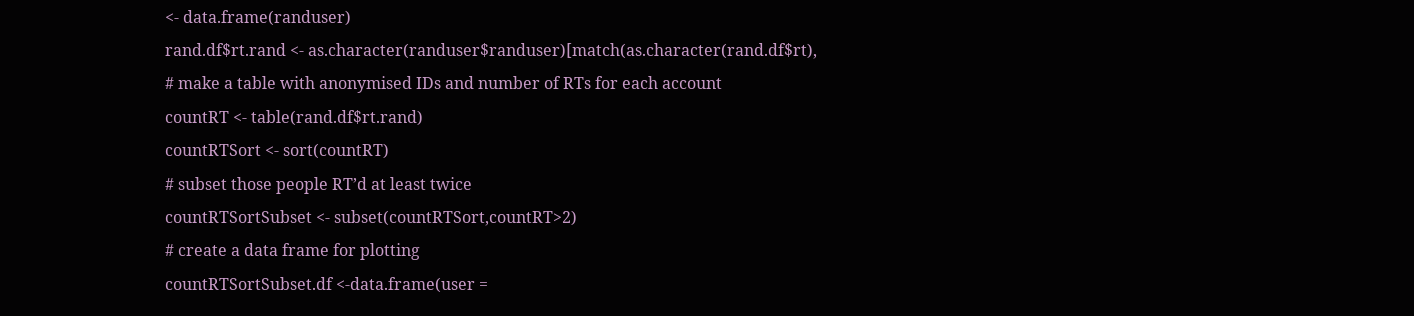<- data.frame(randuser)
rand.df$rt.rand <- as.character(randuser$randuser)[match(as.character(rand.df$rt),
# make a table with anonymised IDs and number of RTs for each account
countRT <- table(rand.df$rt.rand)
countRTSort <- sort(countRT)
# subset those people RT’d at least twice
countRTSortSubset <- subset(countRTSort,countRT>2)
# create a data frame for plotting
countRTSortSubset.df <-data.frame(user =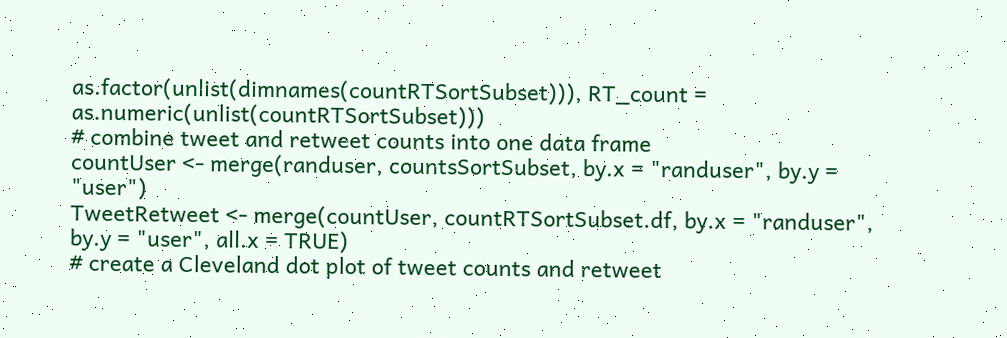as.factor(unlist(dimnames(countRTSortSubset))), RT_count = as.numeric(unlist(countRTSortSubset)))
# combine tweet and retweet counts into one data frame
countUser <- merge(randuser, countsSortSubset, by.x = "randuser", by.y = "user")
TweetRetweet <- merge(countUser, countRTSortSubset.df, by.x = "randuser", by.y = "user", all.x = TRUE)
# create a Cleveland dot plot of tweet counts and retweet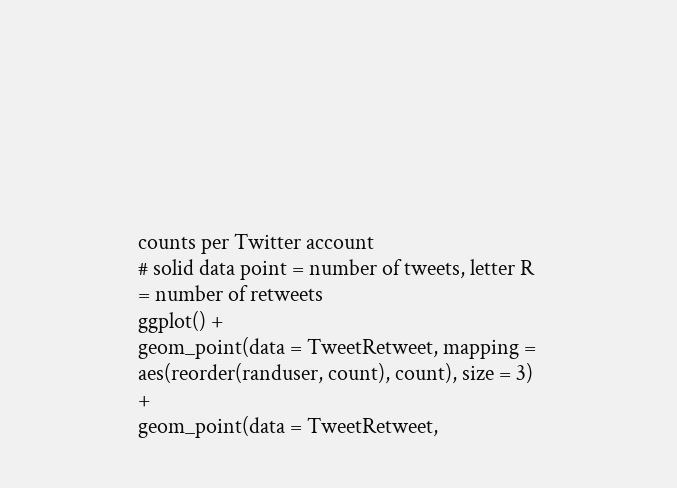counts per Twitter account
# solid data point = number of tweets, letter R = number of retweets
ggplot() +
geom_point(data = TweetRetweet, mapping = aes(reorder(randuser, count), count), size = 3) +
geom_point(data = TweetRetweet,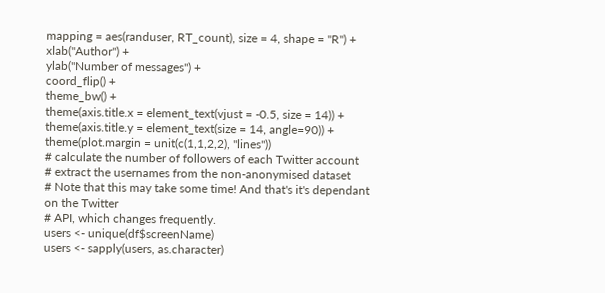mapping = aes(randuser, RT_count), size = 4, shape = "R") +
xlab("Author") +
ylab("Number of messages") +
coord_flip() +
theme_bw() +
theme(axis.title.x = element_text(vjust = -0.5, size = 14)) +
theme(axis.title.y = element_text(size = 14, angle=90)) +
theme(plot.margin = unit(c(1,1,2,2), "lines"))
# calculate the number of followers of each Twitter account
# extract the usernames from the non-anonymised dataset
# Note that this may take some time! And that's it's dependant on the Twitter
# API, which changes frequently.
users <- unique(df$screenName)
users <- sapply(users, as.character)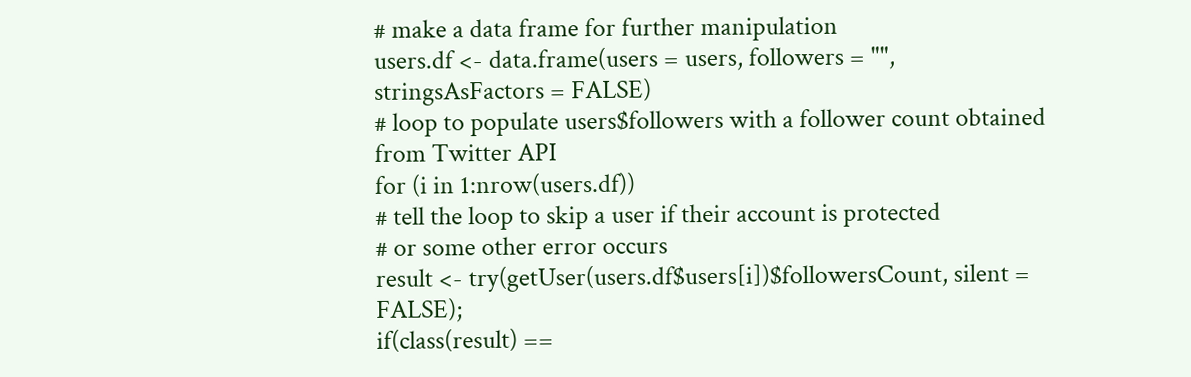# make a data frame for further manipulation
users.df <- data.frame(users = users, followers = "", stringsAsFactors = FALSE)
# loop to populate users$followers with a follower count obtained from Twitter API
for (i in 1:nrow(users.df))
# tell the loop to skip a user if their account is protected
# or some other error occurs
result <- try(getUser(users.df$users[i])$followersCount, silent = FALSE);
if(class(result) ==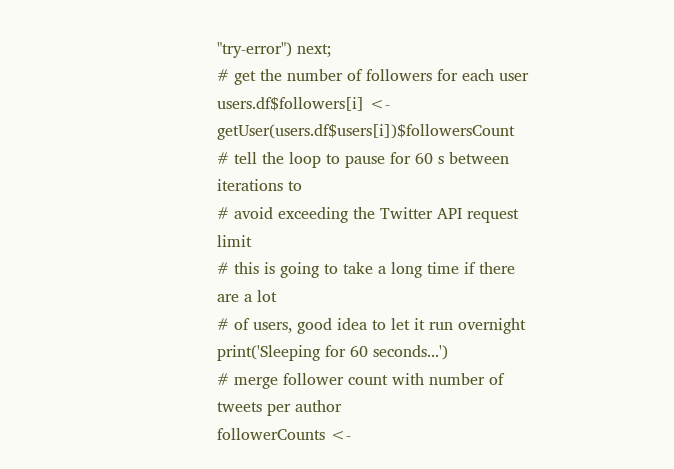"try-error") next;
# get the number of followers for each user
users.df$followers[i] <- getUser(users.df$users[i])$followersCount
# tell the loop to pause for 60 s between iterations to
# avoid exceeding the Twitter API request limit
# this is going to take a long time if there are a lot
# of users, good idea to let it run overnight
print('Sleeping for 60 seconds...')
# merge follower count with number of tweets per author
followerCounts <-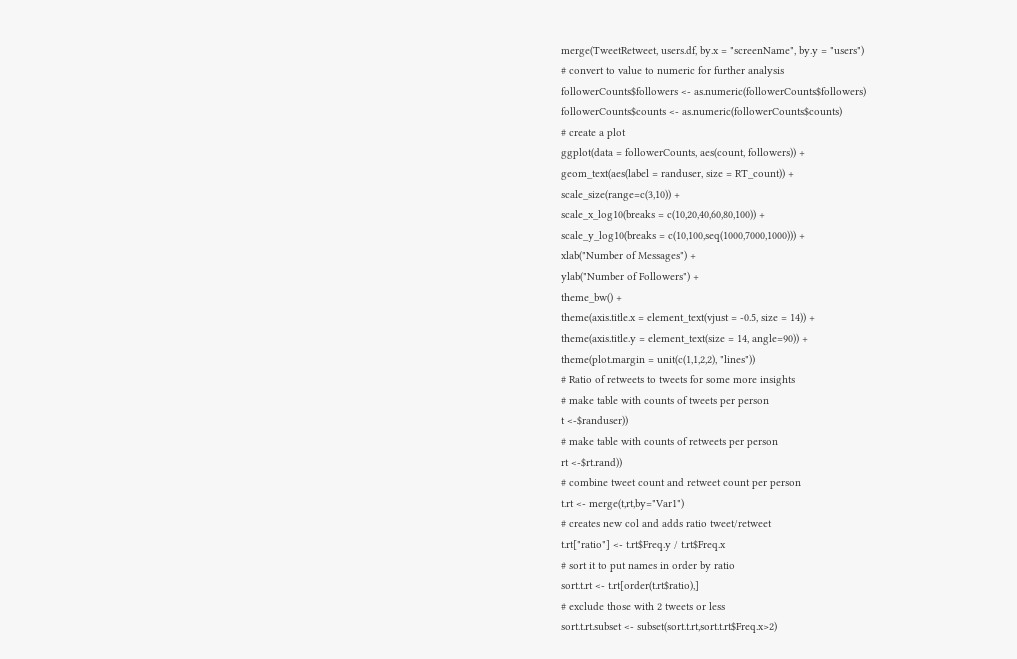merge(TweetRetweet, users.df, by.x = "screenName", by.y = "users")
# convert to value to numeric for further analysis
followerCounts$followers <- as.numeric(followerCounts$followers)
followerCounts$counts <- as.numeric(followerCounts$counts)
# create a plot
ggplot(data = followerCounts, aes(count, followers)) +
geom_text(aes(label = randuser, size = RT_count)) +
scale_size(range=c(3,10)) +
scale_x_log10(breaks = c(10,20,40,60,80,100)) +
scale_y_log10(breaks = c(10,100,seq(1000,7000,1000))) +
xlab("Number of Messages") +
ylab("Number of Followers") +
theme_bw() +
theme(axis.title.x = element_text(vjust = -0.5, size = 14)) +
theme(axis.title.y = element_text(size = 14, angle=90)) +
theme(plot.margin = unit(c(1,1,2,2), "lines"))
# Ratio of retweets to tweets for some more insights
# make table with counts of tweets per person
t <-$randuser))
# make table with counts of retweets per person
rt <-$rt.rand))
# combine tweet count and retweet count per person
t.rt <- merge(t,rt,by="Var1")
# creates new col and adds ratio tweet/retweet
t.rt["ratio"] <- t.rt$Freq.y / t.rt$Freq.x
# sort it to put names in order by ratio
sort.t.rt <- t.rt[order(t.rt$ratio),]
# exclude those with 2 tweets or less
sort.t.rt.subset <- subset(sort.t.rt,sort.t.rt$Freq.x>2)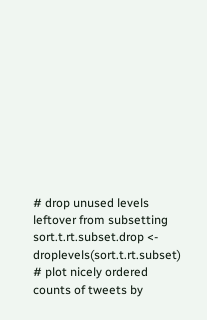# drop unused levels leftover from subsetting
sort.t.rt.subset.drop <- droplevels(sort.t.rt.subset)
# plot nicely ordered counts of tweets by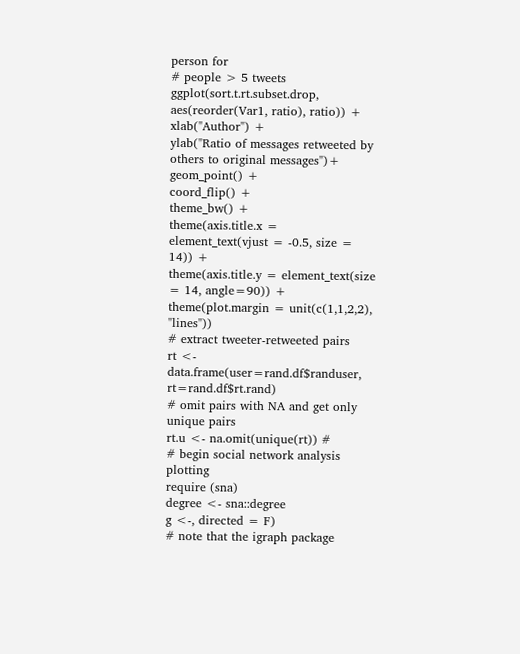person for
# people > 5 tweets
ggplot(sort.t.rt.subset.drop, aes(reorder(Var1, ratio), ratio)) +
xlab("Author") +
ylab("Ratio of messages retweeted by others to original messages")+
geom_point() +
coord_flip() +
theme_bw() +
theme(axis.title.x = element_text(vjust = -0.5, size = 14)) +
theme(axis.title.y = element_text(size = 14, angle=90)) +
theme(plot.margin = unit(c(1,1,2,2), "lines"))
# extract tweeter-retweeted pairs
rt <- data.frame(user=rand.df$randuser, rt=rand.df$rt.rand)
# omit pairs with NA and get only unique pairs
rt.u <- na.omit(unique(rt)) #
# begin social network analysis plotting
require (sna)
degree <- sna::degree
g <-, directed = F)
# note that the igraph package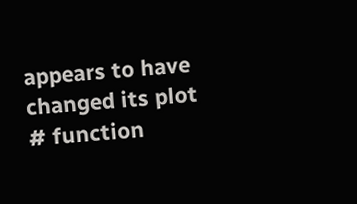appears to have changed its plot
# function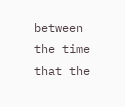between the time that the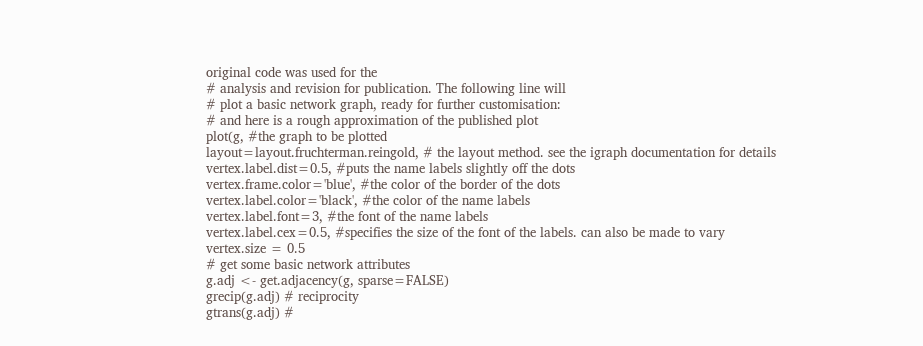original code was used for the
# analysis and revision for publication. The following line will
# plot a basic network graph, ready for further customisation:
# and here is a rough approximation of the published plot
plot(g, #the graph to be plotted
layout=layout.fruchterman.reingold, # the layout method. see the igraph documentation for details
vertex.label.dist=0.5, #puts the name labels slightly off the dots
vertex.frame.color='blue', #the color of the border of the dots
vertex.label.color='black', #the color of the name labels
vertex.label.font=3, #the font of the name labels
vertex.label.cex=0.5, #specifies the size of the font of the labels. can also be made to vary
vertex.size = 0.5
# get some basic network attributes
g.adj <- get.adjacency(g, sparse=FALSE)
grecip(g.adj) # reciprocity
gtrans(g.adj) #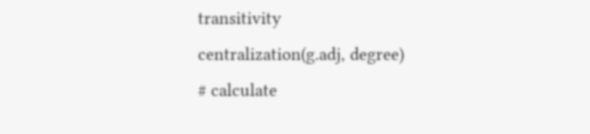transitivity
centralization(g.adj, degree)
# calculate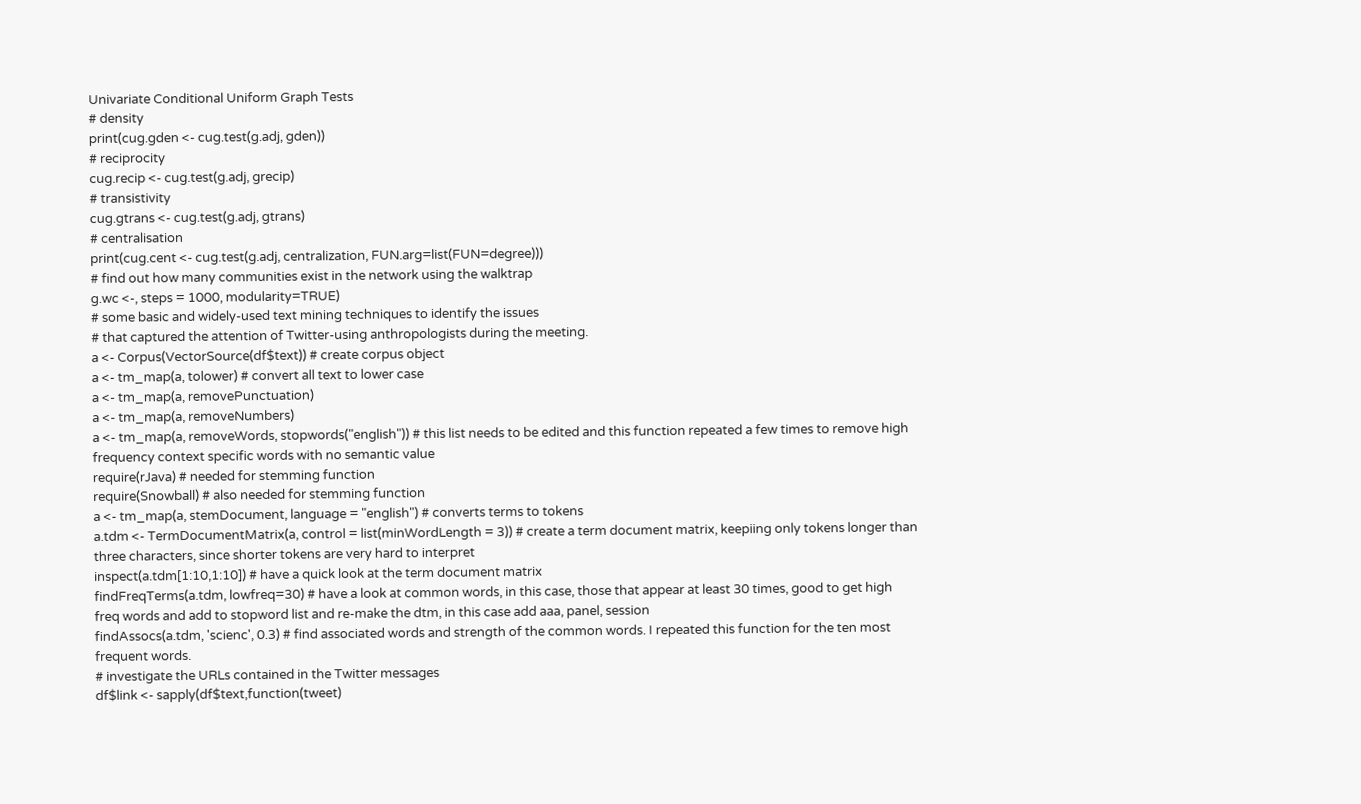Univariate Conditional Uniform Graph Tests
# density
print(cug.gden <- cug.test(g.adj, gden))
# reciprocity
cug.recip <- cug.test(g.adj, grecip)
# transistivity
cug.gtrans <- cug.test(g.adj, gtrans)
# centralisation
print(cug.cent <- cug.test(g.adj, centralization, FUN.arg=list(FUN=degree)))
# find out how many communities exist in the network using the walktrap
g.wc <-, steps = 1000, modularity=TRUE)
# some basic and widely-used text mining techniques to identify the issues
# that captured the attention of Twitter-using anthropologists during the meeting.
a <- Corpus(VectorSource(df$text)) # create corpus object
a <- tm_map(a, tolower) # convert all text to lower case
a <- tm_map(a, removePunctuation)
a <- tm_map(a, removeNumbers)
a <- tm_map(a, removeWords, stopwords("english")) # this list needs to be edited and this function repeated a few times to remove high frequency context specific words with no semantic value
require(rJava) # needed for stemming function
require(Snowball) # also needed for stemming function
a <- tm_map(a, stemDocument, language = "english") # converts terms to tokens
a.tdm <- TermDocumentMatrix(a, control = list(minWordLength = 3)) # create a term document matrix, keepiing only tokens longer than three characters, since shorter tokens are very hard to interpret
inspect(a.tdm[1:10,1:10]) # have a quick look at the term document matrix
findFreqTerms(a.tdm, lowfreq=30) # have a look at common words, in this case, those that appear at least 30 times, good to get high freq words and add to stopword list and re-make the dtm, in this case add aaa, panel, session
findAssocs(a.tdm, 'scienc', 0.3) # find associated words and strength of the common words. I repeated this function for the ten most frequent words.
# investigate the URLs contained in the Twitter messages
df$link <- sapply(df$text,function(tweet)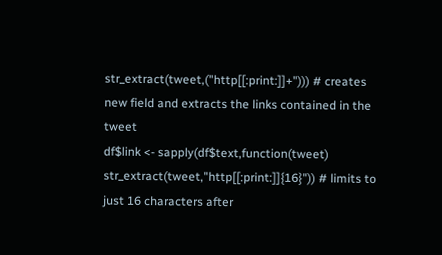str_extract(tweet,("http[[:print:]]+"))) # creates new field and extracts the links contained in the tweet
df$link <- sapply(df$text,function(tweet) str_extract(tweet,"http[[:print:]]{16}")) # limits to just 16 characters after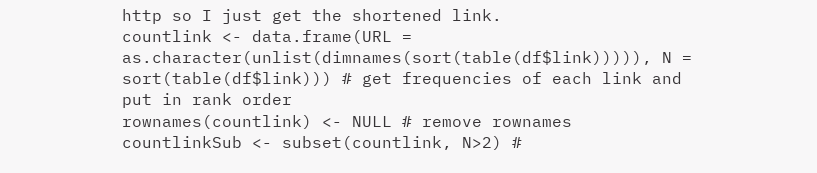http so I just get the shortened link.
countlink <- data.frame(URL = as.character(unlist(dimnames(sort(table(df$link))))), N = sort(table(df$link))) # get frequencies of each link and put in rank order
rownames(countlink) <- NULL # remove rownames
countlinkSub <- subset(countlink, N>2) #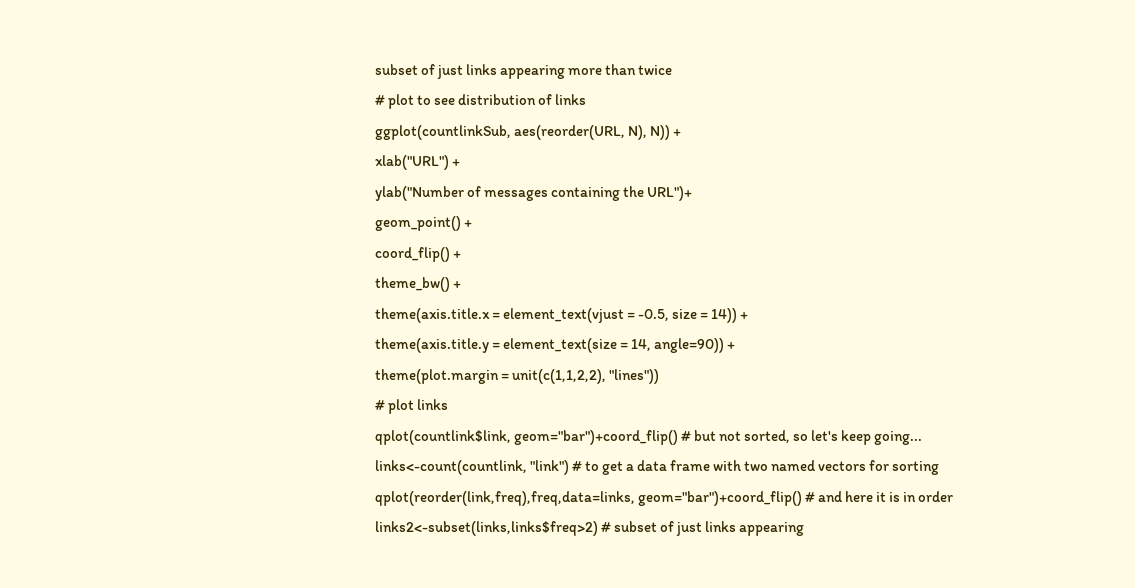subset of just links appearing more than twice
# plot to see distribution of links
ggplot(countlinkSub, aes(reorder(URL, N), N)) +
xlab("URL") +
ylab("Number of messages containing the URL")+
geom_point() +
coord_flip() +
theme_bw() +
theme(axis.title.x = element_text(vjust = -0.5, size = 14)) +
theme(axis.title.y = element_text(size = 14, angle=90)) +
theme(plot.margin = unit(c(1,1,2,2), "lines"))
# plot links
qplot(countlink$link, geom="bar")+coord_flip() # but not sorted, so let's keep going...
links<-count(countlink, "link") # to get a data frame with two named vectors for sorting
qplot(reorder(link,freq),freq,data=links, geom="bar")+coord_flip() # and here it is in order
links2<-subset(links,links$freq>2) # subset of just links appearing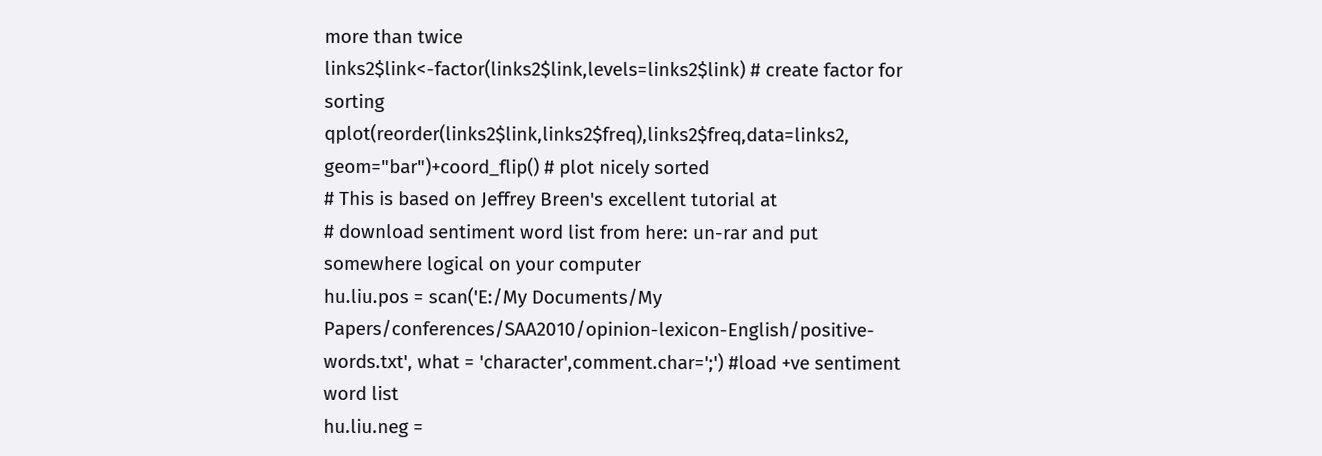more than twice
links2$link<-factor(links2$link,levels=links2$link) # create factor for sorting
qplot(reorder(links2$link,links2$freq),links2$freq,data=links2, geom="bar")+coord_flip() # plot nicely sorted
# This is based on Jeffrey Breen's excellent tutorial at
# download sentiment word list from here: un-rar and put somewhere logical on your computer
hu.liu.pos = scan('E:/My Documents/My Papers/conferences/SAA2010/opinion-lexicon-English/positive-words.txt', what = 'character',comment.char=';') #load +ve sentiment word list
hu.liu.neg =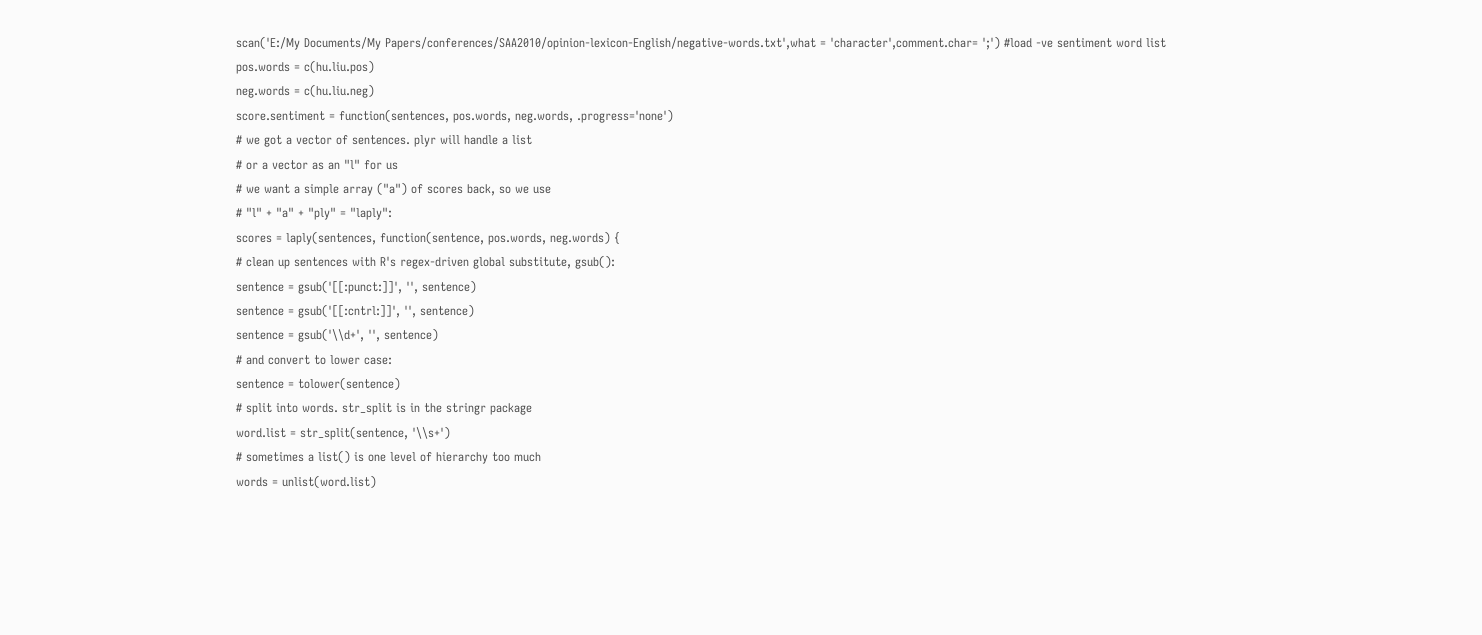scan('E:/My Documents/My Papers/conferences/SAA2010/opinion-lexicon-English/negative-words.txt',what = 'character',comment.char= ';') #load -ve sentiment word list
pos.words = c(hu.liu.pos)
neg.words = c(hu.liu.neg)
score.sentiment = function(sentences, pos.words, neg.words, .progress='none')
# we got a vector of sentences. plyr will handle a list
# or a vector as an "l" for us
# we want a simple array ("a") of scores back, so we use
# "l" + "a" + "ply" = "laply":
scores = laply(sentences, function(sentence, pos.words, neg.words) {
# clean up sentences with R's regex-driven global substitute, gsub():
sentence = gsub('[[:punct:]]', '', sentence)
sentence = gsub('[[:cntrl:]]', '', sentence)
sentence = gsub('\\d+', '', sentence)
# and convert to lower case:
sentence = tolower(sentence)
# split into words. str_split is in the stringr package
word.list = str_split(sentence, '\\s+')
# sometimes a list() is one level of hierarchy too much
words = unlist(word.list)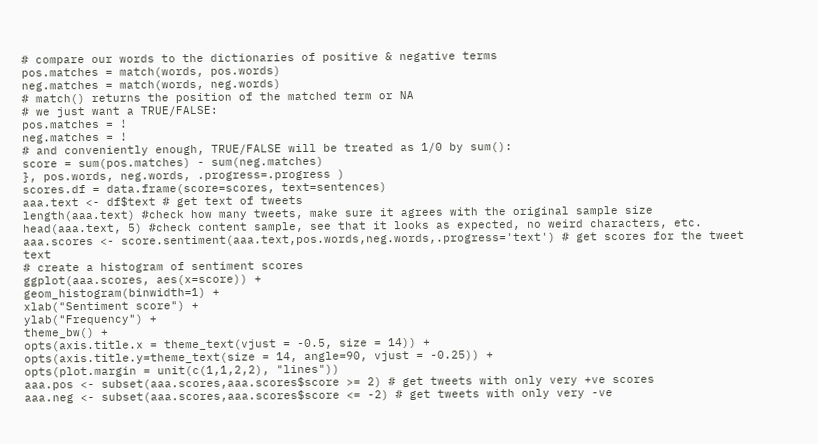# compare our words to the dictionaries of positive & negative terms
pos.matches = match(words, pos.words)
neg.matches = match(words, neg.words)
# match() returns the position of the matched term or NA
# we just want a TRUE/FALSE:
pos.matches = !
neg.matches = !
# and conveniently enough, TRUE/FALSE will be treated as 1/0 by sum():
score = sum(pos.matches) - sum(neg.matches)
}, pos.words, neg.words, .progress=.progress )
scores.df = data.frame(score=scores, text=sentences)
aaa.text <- df$text # get text of tweets
length(aaa.text) #check how many tweets, make sure it agrees with the original sample size
head(aaa.text, 5) #check content sample, see that it looks as expected, no weird characters, etc.
aaa.scores <- score.sentiment(aaa.text,pos.words,neg.words,.progress='text') # get scores for the tweet text
# create a histogram of sentiment scores
ggplot(aaa.scores, aes(x=score)) +
geom_histogram(binwidth=1) +
xlab("Sentiment score") +
ylab("Frequency") +
theme_bw() +
opts(axis.title.x = theme_text(vjust = -0.5, size = 14)) +
opts(axis.title.y=theme_text(size = 14, angle=90, vjust = -0.25)) +
opts(plot.margin = unit(c(1,1,2,2), "lines"))
aaa.pos <- subset(aaa.scores,aaa.scores$score >= 2) # get tweets with only very +ve scores
aaa.neg <- subset(aaa.scores,aaa.scores$score <= -2) # get tweets with only very -ve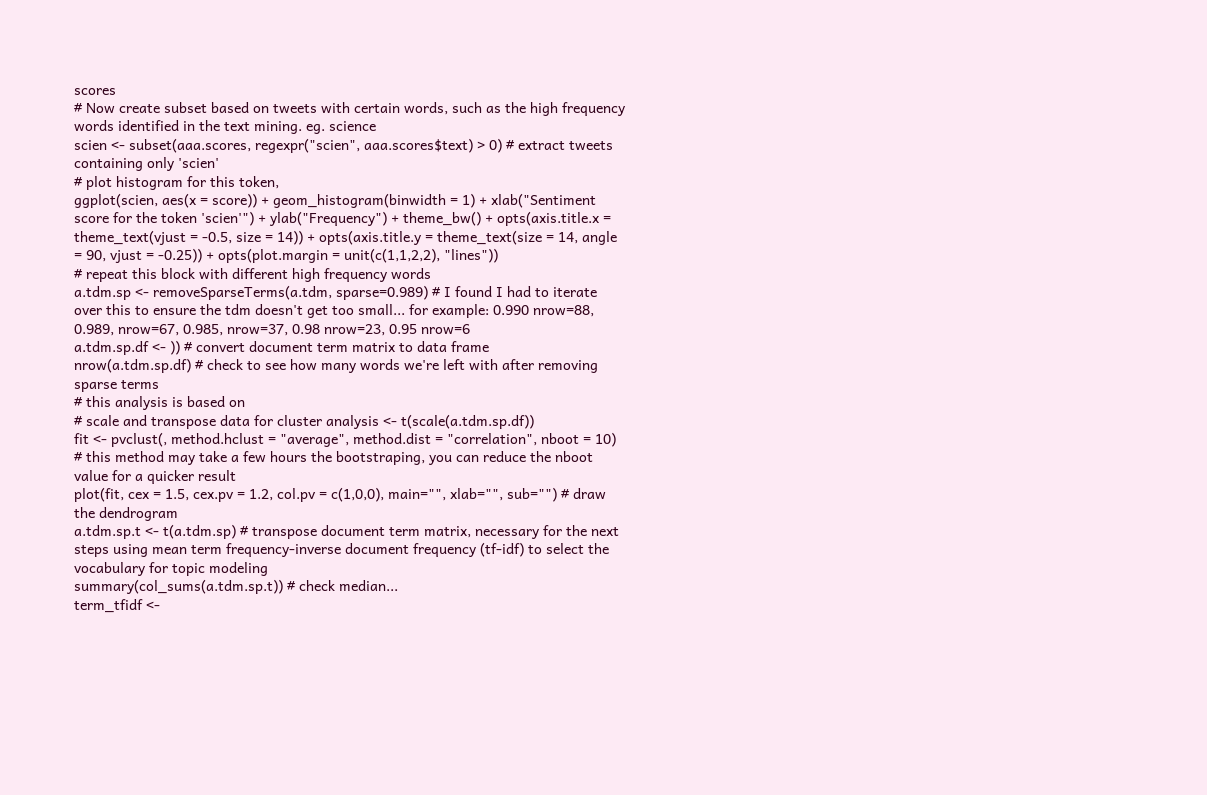scores
# Now create subset based on tweets with certain words, such as the high frequency words identified in the text mining. eg. science
scien <- subset(aaa.scores, regexpr("scien", aaa.scores$text) > 0) # extract tweets containing only 'scien'
# plot histogram for this token,
ggplot(scien, aes(x = score)) + geom_histogram(binwidth = 1) + xlab("Sentiment score for the token 'scien'") + ylab("Frequency") + theme_bw() + opts(axis.title.x = theme_text(vjust = -0.5, size = 14)) + opts(axis.title.y = theme_text(size = 14, angle = 90, vjust = -0.25)) + opts(plot.margin = unit(c(1,1,2,2), "lines"))
# repeat this block with different high frequency words
a.tdm.sp <- removeSparseTerms(a.tdm, sparse=0.989) # I found I had to iterate over this to ensure the tdm doesn't get too small... for example: 0.990 nrow=88, 0.989, nrow=67, 0.985, nrow=37, 0.98 nrow=23, 0.95 nrow=6
a.tdm.sp.df <- )) # convert document term matrix to data frame
nrow(a.tdm.sp.df) # check to see how many words we're left with after removing sparse terms
# this analysis is based on
# scale and transpose data for cluster analysis <- t(scale(a.tdm.sp.df))
fit <- pvclust(, method.hclust = "average", method.dist = "correlation", nboot = 10) # this method may take a few hours the bootstraping, you can reduce the nboot value for a quicker result
plot(fit, cex = 1.5, cex.pv = 1.2, col.pv = c(1,0,0), main="", xlab="", sub="") # draw the dendrogram
a.tdm.sp.t <- t(a.tdm.sp) # transpose document term matrix, necessary for the next steps using mean term frequency-inverse document frequency (tf-idf) to select the vocabulary for topic modeling
summary(col_sums(a.tdm.sp.t)) # check median...
term_tfidf <-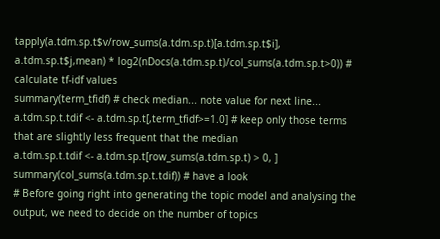tapply(a.tdm.sp.t$v/row_sums(a.tdm.sp.t)[a.tdm.sp.t$i], a.tdm.sp.t$j,mean) * log2(nDocs(a.tdm.sp.t)/col_sums(a.tdm.sp.t>0)) # calculate tf-idf values
summary(term_tfidf) # check median... note value for next line...
a.tdm.sp.t.tdif <- a.tdm.sp.t[,term_tfidf>=1.0] # keep only those terms that are slightly less frequent that the median
a.tdm.sp.t.tdif <- a.tdm.sp.t[row_sums(a.tdm.sp.t) > 0, ]
summary(col_sums(a.tdm.sp.t.tdif)) # have a look
# Before going right into generating the topic model and analysing the output, we need to decide on the number of topics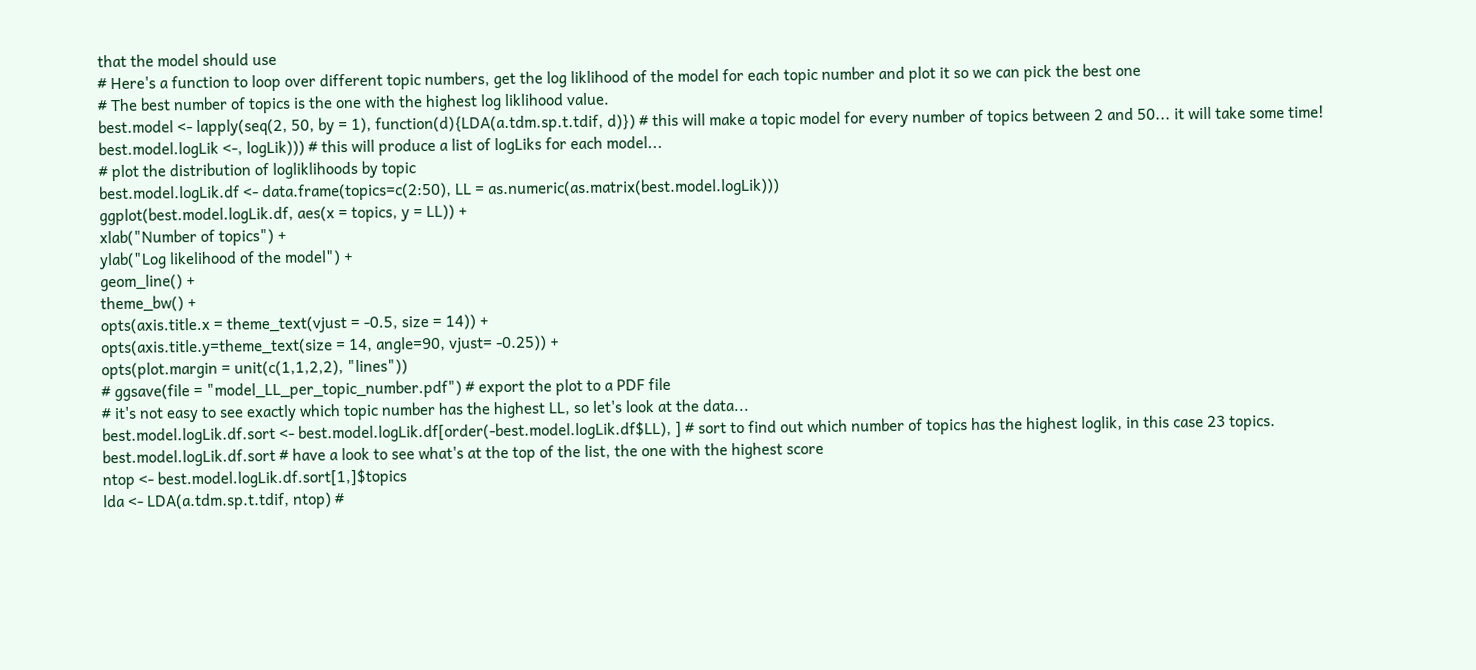that the model should use
# Here's a function to loop over different topic numbers, get the log liklihood of the model for each topic number and plot it so we can pick the best one
# The best number of topics is the one with the highest log liklihood value.
best.model <- lapply(seq(2, 50, by = 1), function(d){LDA(a.tdm.sp.t.tdif, d)}) # this will make a topic model for every number of topics between 2 and 50... it will take some time!
best.model.logLik <-, logLik))) # this will produce a list of logLiks for each model...
# plot the distribution of logliklihoods by topic
best.model.logLik.df <- data.frame(topics=c(2:50), LL = as.numeric(as.matrix(best.model.logLik)))
ggplot(best.model.logLik.df, aes(x = topics, y = LL)) +
xlab("Number of topics") +
ylab("Log likelihood of the model") +
geom_line() +
theme_bw() +
opts(axis.title.x = theme_text(vjust = -0.5, size = 14)) +
opts(axis.title.y=theme_text(size = 14, angle=90, vjust= -0.25)) +
opts(plot.margin = unit(c(1,1,2,2), "lines"))
# ggsave(file = "model_LL_per_topic_number.pdf") # export the plot to a PDF file
# it's not easy to see exactly which topic number has the highest LL, so let's look at the data...
best.model.logLik.df.sort <- best.model.logLik.df[order(-best.model.logLik.df$LL), ] # sort to find out which number of topics has the highest loglik, in this case 23 topics.
best.model.logLik.df.sort # have a look to see what's at the top of the list, the one with the highest score
ntop <- best.model.logLik.df.sort[1,]$topics
lda <- LDA(a.tdm.sp.t.tdif, ntop) #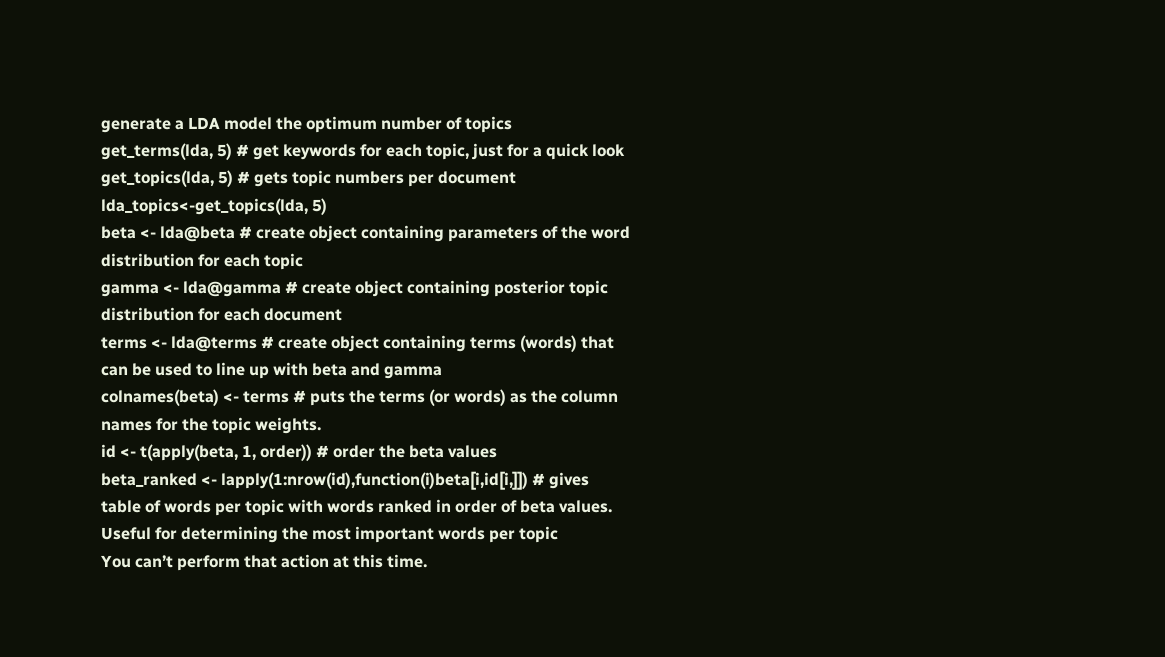generate a LDA model the optimum number of topics
get_terms(lda, 5) # get keywords for each topic, just for a quick look
get_topics(lda, 5) # gets topic numbers per document
lda_topics<-get_topics(lda, 5)
beta <- lda@beta # create object containing parameters of the word distribution for each topic
gamma <- lda@gamma # create object containing posterior topic distribution for each document
terms <- lda@terms # create object containing terms (words) that can be used to line up with beta and gamma
colnames(beta) <- terms # puts the terms (or words) as the column names for the topic weights.
id <- t(apply(beta, 1, order)) # order the beta values
beta_ranked <- lapply(1:nrow(id),function(i)beta[i,id[i,]]) # gives table of words per topic with words ranked in order of beta values. Useful for determining the most important words per topic
You can’t perform that action at this time.